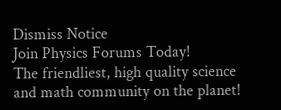Dismiss Notice
Join Physics Forums Today!
The friendliest, high quality science and math community on the planet!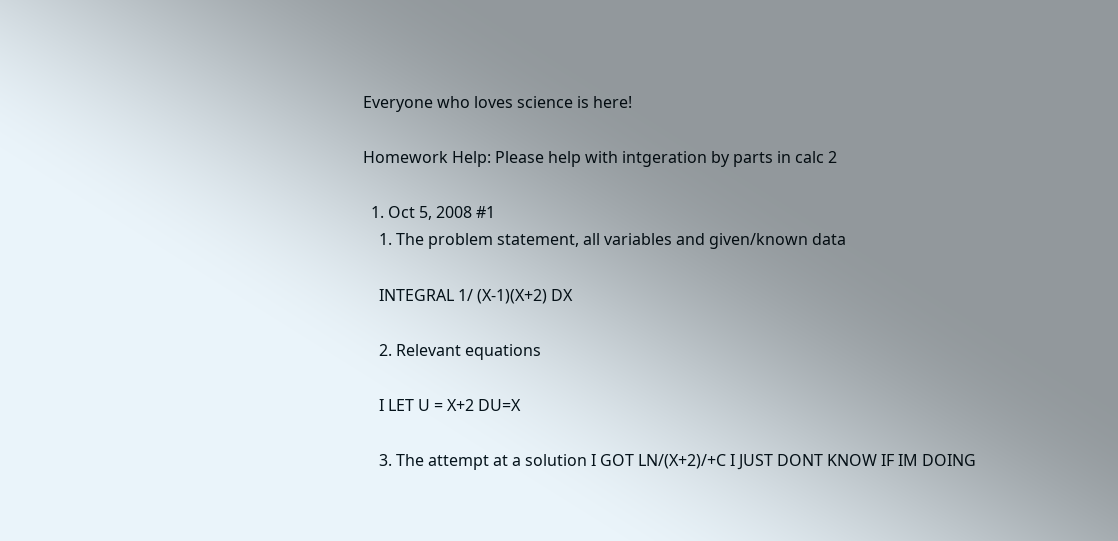Everyone who loves science is here!

Homework Help: Please help with intgeration by parts in calc 2

  1. Oct 5, 2008 #1
    1. The problem statement, all variables and given/known data

    INTEGRAL 1/ (X-1)(X+2) DX

    2. Relevant equations

    I LET U = X+2 DU=X

    3. The attempt at a solution I GOT LN/(X+2)/+C I JUST DONT KNOW IF IM DOING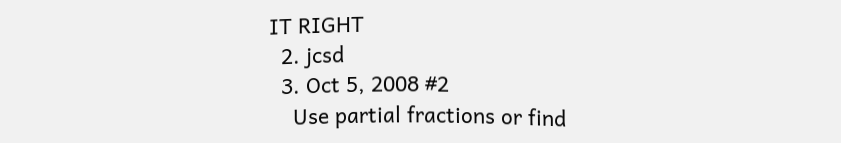IT RIGHT
  2. jcsd
  3. Oct 5, 2008 #2
    Use partial fractions or find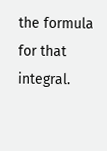the formula for that integral.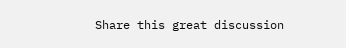Share this great discussion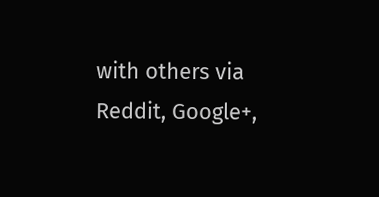with others via Reddit, Google+,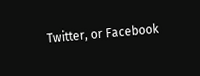Twitter, or Facebook